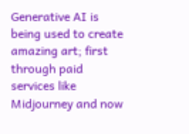Generative AI is being used to create amazing art; first through paid services like Midjourney and now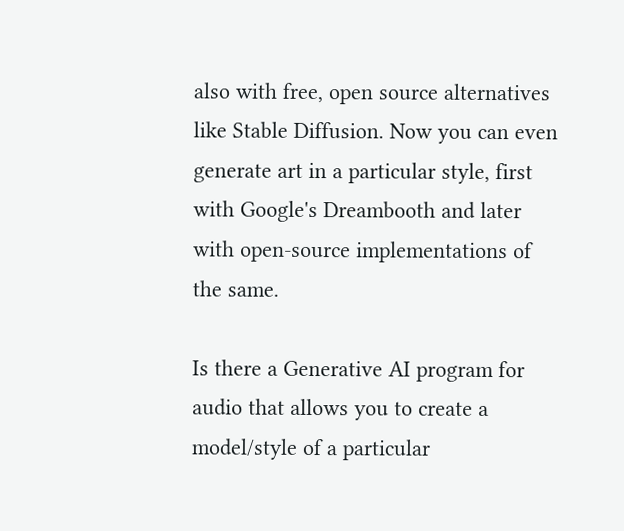also with free, open source alternatives like Stable Diffusion. Now you can even generate art in a particular style, first with Google's Dreambooth and later with open-source implementations of the same.

Is there a Generative AI program for audio that allows you to create a model/style of a particular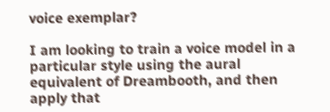voice exemplar?

I am looking to train a voice model in a particular style using the aural equivalent of Dreambooth, and then apply that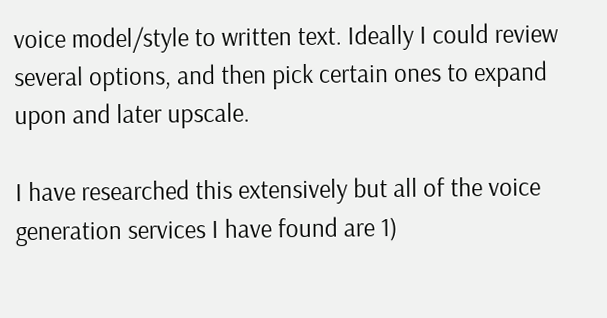voice model/style to written text. Ideally I could review several options, and then pick certain ones to expand upon and later upscale.

I have researched this extensively but all of the voice generation services I have found are 1)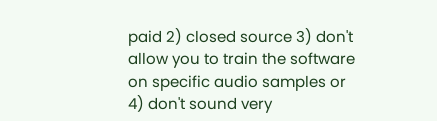paid 2) closed source 3) don't allow you to train the software on specific audio samples or 4) don't sound very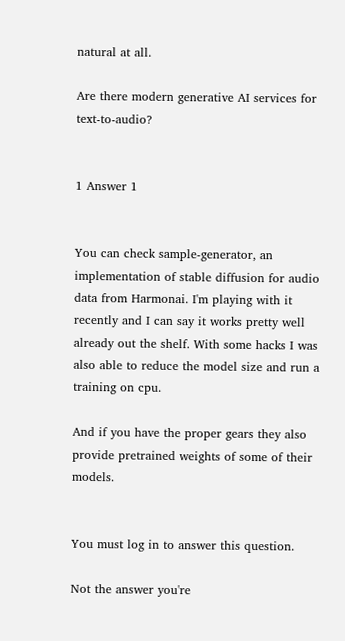natural at all.

Are there modern generative AI services for text-to-audio?


1 Answer 1


You can check sample-generator, an implementation of stable diffusion for audio data from Harmonai. I'm playing with it recently and I can say it works pretty well already out the shelf. With some hacks I was also able to reduce the model size and run a training on cpu.

And if you have the proper gears they also provide pretrained weights of some of their models.


You must log in to answer this question.

Not the answer you're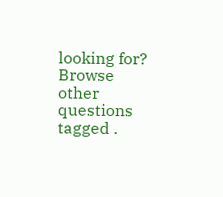looking for? Browse other questions tagged .